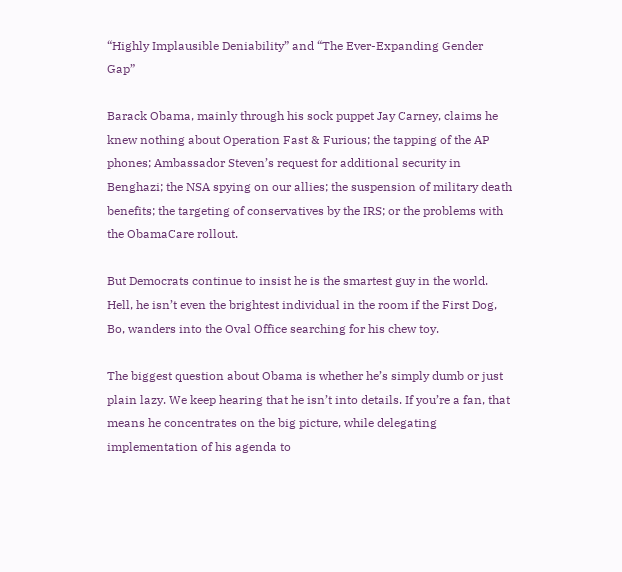“Highly Implausible Deniability” and “The Ever-Expanding Gender Gap”

Barack Obama, mainly through his sock puppet Jay Carney, claims he knew nothing about Operation Fast & Furious; the tapping of the AP phones; Ambassador Steven’s request for additional security in Benghazi; the NSA spying on our allies; the suspension of military death benefits; the targeting of conservatives by the IRS; or the problems with the ObamaCare rollout.

But Democrats continue to insist he is the smartest guy in the world. Hell, he isn’t even the brightest individual in the room if the First Dog, Bo, wanders into the Oval Office searching for his chew toy.

The biggest question about Obama is whether he’s simply dumb or just plain lazy. We keep hearing that he isn’t into details. If you’re a fan, that means he concentrates on the big picture, while delegating implementation of his agenda to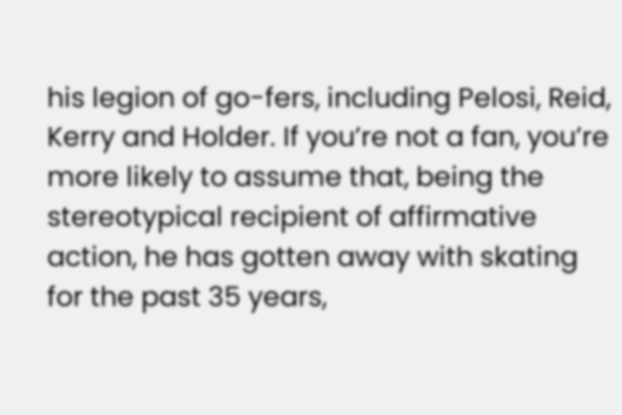his legion of go-fers, including Pelosi, Reid, Kerry and Holder. If you’re not a fan, you’re more likely to assume that, being the stereotypical recipient of affirmative action, he has gotten away with skating for the past 35 years,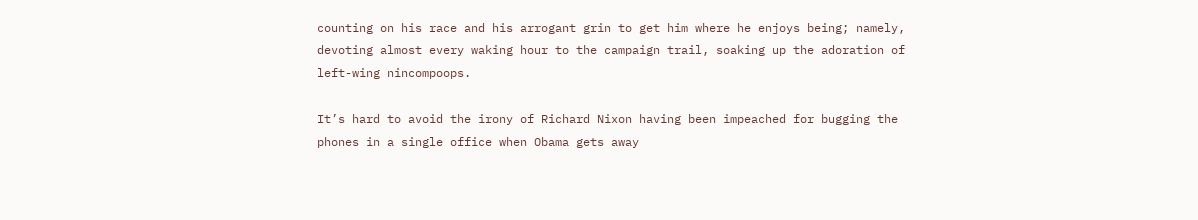counting on his race and his arrogant grin to get him where he enjoys being; namely, devoting almost every waking hour to the campaign trail, soaking up the adoration of left-wing nincompoops.

It’s hard to avoid the irony of Richard Nixon having been impeached for bugging the phones in a single office when Obama gets away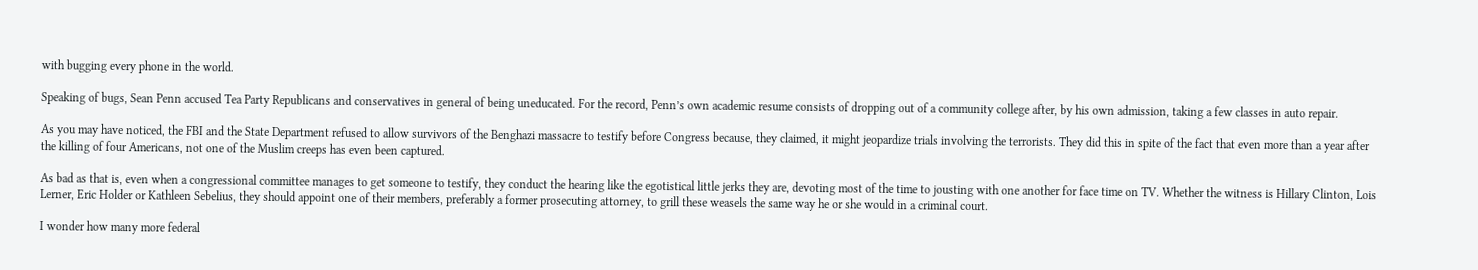with bugging every phone in the world.

Speaking of bugs, Sean Penn accused Tea Party Republicans and conservatives in general of being uneducated. For the record, Penn’s own academic resume consists of dropping out of a community college after, by his own admission, taking a few classes in auto repair.

As you may have noticed, the FBI and the State Department refused to allow survivors of the Benghazi massacre to testify before Congress because, they claimed, it might jeopardize trials involving the terrorists. They did this in spite of the fact that even more than a year after the killing of four Americans, not one of the Muslim creeps has even been captured.

As bad as that is, even when a congressional committee manages to get someone to testify, they conduct the hearing like the egotistical little jerks they are, devoting most of the time to jousting with one another for face time on TV. Whether the witness is Hillary Clinton, Lois Lerner, Eric Holder or Kathleen Sebelius, they should appoint one of their members, preferably a former prosecuting attorney, to grill these weasels the same way he or she would in a criminal court.

I wonder how many more federal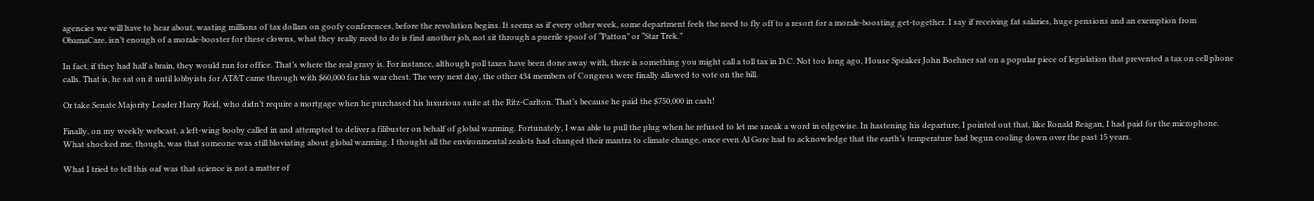agencies we will have to hear about, wasting millions of tax dollars on goofy conferences, before the revolution begins. It seems as if every other week, some department feels the need to fly off to a resort for a morale-boosting get-together. I say if receiving fat salaries, huge pensions and an exemption from ObamaCare, isn’t enough of a morale-booster for these clowns, what they really need to do is find another job, not sit through a puerile spoof of “Patton” or “Star Trek.”

In fact, if they had half a brain, they would run for office. That’s where the real gravy is. For instance, although poll taxes have been done away with, there is something you might call a toll tax in D.C. Not too long ago, House Speaker John Boehner sat on a popular piece of legislation that prevented a tax on cell phone calls. That is, he sat on it until lobbyists for AT&T came through with $60,000 for his war chest. The very next day, the other 434 members of Congress were finally allowed to vote on the bill.

Or take Senate Majority Leader Harry Reid, who didn’t require a mortgage when he purchased his luxurious suite at the Ritz-Carlton. That’s because he paid the $750,000 in cash!

Finally, on my weekly webcast, a left-wing booby called in and attempted to deliver a filibuster on behalf of global warming. Fortunately, I was able to pull the plug when he refused to let me sneak a word in edgewise. In hastening his departure, I pointed out that, like Ronald Reagan, I had paid for the microphone. What shocked me, though, was that someone was still bloviating about global warming. I thought all the environmental zealots had changed their mantra to climate change, once even Al Gore had to acknowledge that the earth’s temperature had begun cooling down over the past 15 years.

What I tried to tell this oaf was that science is not a matter of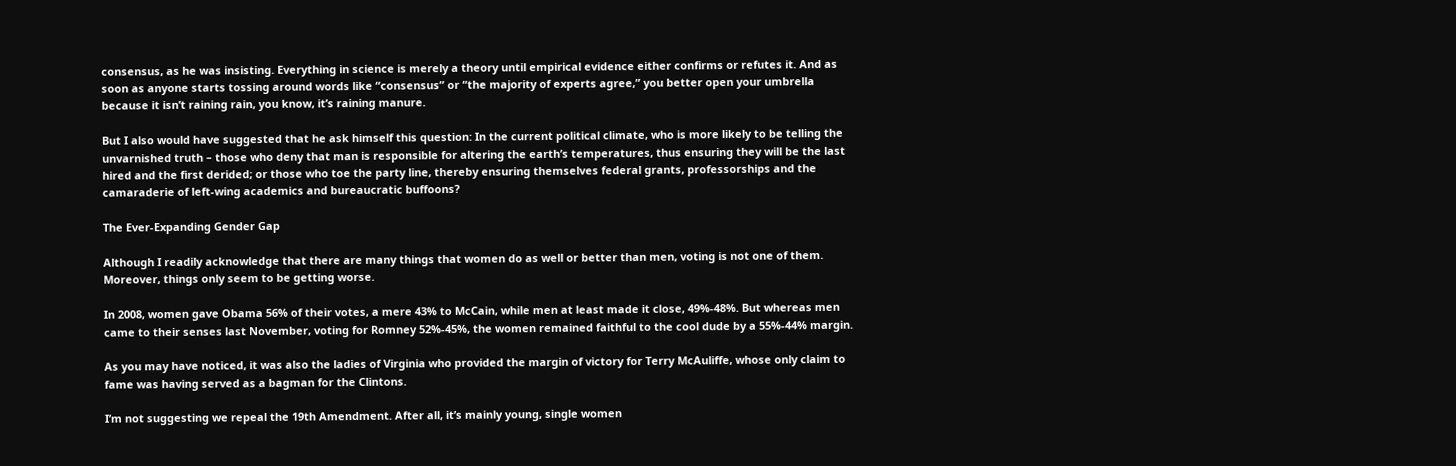consensus, as he was insisting. Everything in science is merely a theory until empirical evidence either confirms or refutes it. And as soon as anyone starts tossing around words like “consensus” or “the majority of experts agree,” you better open your umbrella because it isn’t raining rain, you know, it’s raining manure.

But I also would have suggested that he ask himself this question: In the current political climate, who is more likely to be telling the unvarnished truth – those who deny that man is responsible for altering the earth’s temperatures, thus ensuring they will be the last hired and the first derided; or those who toe the party line, thereby ensuring themselves federal grants, professorships and the camaraderie of left-wing academics and bureaucratic buffoons?

The Ever-Expanding Gender Gap

Although I readily acknowledge that there are many things that women do as well or better than men, voting is not one of them. Moreover, things only seem to be getting worse.

In 2008, women gave Obama 56% of their votes, a mere 43% to McCain, while men at least made it close, 49%-48%. But whereas men came to their senses last November, voting for Romney 52%-45%, the women remained faithful to the cool dude by a 55%-44% margin.

As you may have noticed, it was also the ladies of Virginia who provided the margin of victory for Terry McAuliffe, whose only claim to fame was having served as a bagman for the Clintons.

I’m not suggesting we repeal the 19th Amendment. After all, it’s mainly young, single women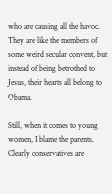who are causing all the havoc. They are like the members of some weird secular convent, but instead of being betrothed to Jesus, their hearts all belong to Obama.

Still, when it comes to young women, I blame the parents. Clearly conservatives are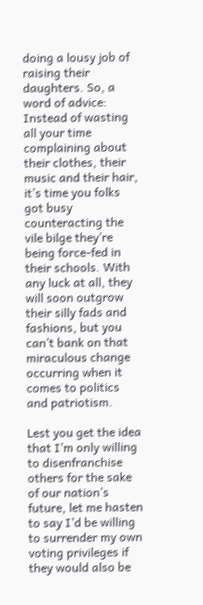doing a lousy job of raising their daughters. So, a word of advice: Instead of wasting all your time complaining about their clothes, their music and their hair, it’s time you folks got busy counteracting the vile bilge they’re being force-fed in their schools. With any luck at all, they will soon outgrow their silly fads and fashions, but you can’t bank on that miraculous change occurring when it comes to politics and patriotism.

Lest you get the idea that I’m only willing to disenfranchise others for the sake of our nation’s future, let me hasten to say I’d be willing to surrender my own voting privileges if they would also be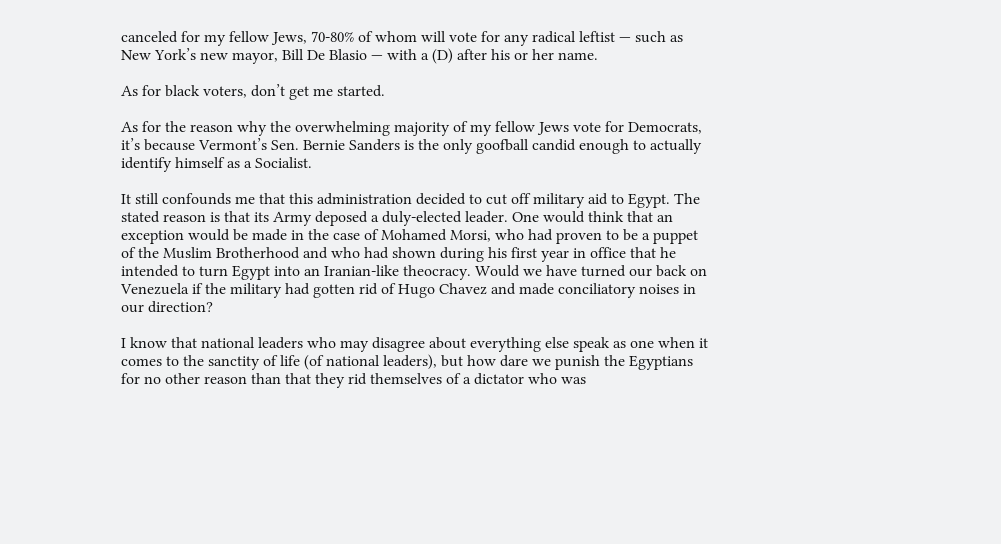canceled for my fellow Jews, 70-80% of whom will vote for any radical leftist — such as New York’s new mayor, Bill De Blasio — with a (D) after his or her name.

As for black voters, don’t get me started.

As for the reason why the overwhelming majority of my fellow Jews vote for Democrats, it’s because Vermont’s Sen. Bernie Sanders is the only goofball candid enough to actually identify himself as a Socialist.

It still confounds me that this administration decided to cut off military aid to Egypt. The stated reason is that its Army deposed a duly-elected leader. One would think that an exception would be made in the case of Mohamed Morsi, who had proven to be a puppet of the Muslim Brotherhood and who had shown during his first year in office that he intended to turn Egypt into an Iranian-like theocracy. Would we have turned our back on Venezuela if the military had gotten rid of Hugo Chavez and made conciliatory noises in our direction?

I know that national leaders who may disagree about everything else speak as one when it comes to the sanctity of life (of national leaders), but how dare we punish the Egyptians for no other reason than that they rid themselves of a dictator who was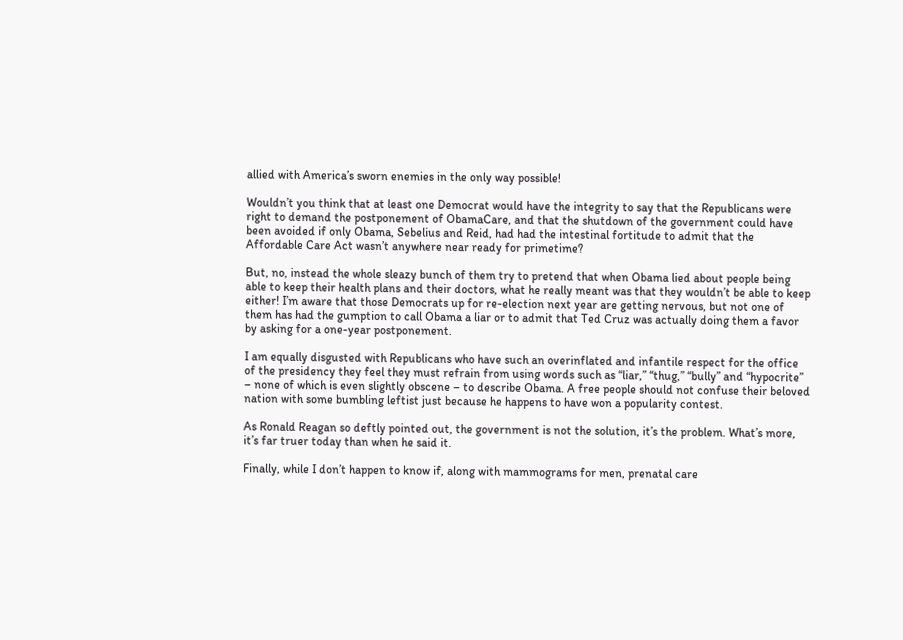allied with America’s sworn enemies in the only way possible!

Wouldn’t you think that at least one Democrat would have the integrity to say that the Republicans were right to demand the postponement of ObamaCare, and that the shutdown of the government could have been avoided if only Obama, Sebelius and Reid, had had the intestinal fortitude to admit that the Affordable Care Act wasn’t anywhere near ready for primetime?

But, no, instead the whole sleazy bunch of them try to pretend that when Obama lied about people being able to keep their health plans and their doctors, what he really meant was that they wouldn’t be able to keep either! I’m aware that those Democrats up for re-election next year are getting nervous, but not one of them has had the gumption to call Obama a liar or to admit that Ted Cruz was actually doing them a favor by asking for a one-year postponement.

I am equally disgusted with Republicans who have such an overinflated and infantile respect for the office of the presidency they feel they must refrain from using words such as “liar,” “thug,” “bully” and “hypocrite” – none of which is even slightly obscene – to describe Obama. A free people should not confuse their beloved nation with some bumbling leftist just because he happens to have won a popularity contest.

As Ronald Reagan so deftly pointed out, the government is not the solution, it’s the problem. What’s more, it’s far truer today than when he said it.

Finally, while I don’t happen to know if, along with mammograms for men, prenatal care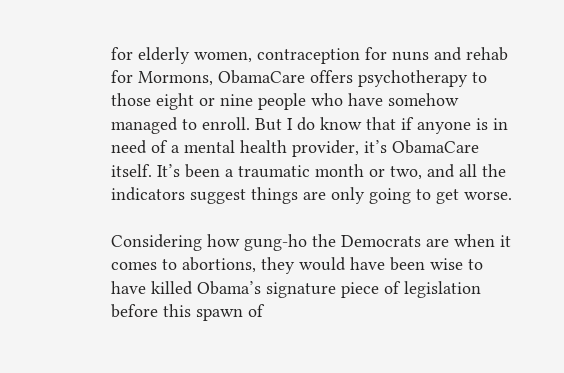for elderly women, contraception for nuns and rehab for Mormons, ObamaCare offers psychotherapy to those eight or nine people who have somehow managed to enroll. But I do know that if anyone is in need of a mental health provider, it’s ObamaCare itself. It’s been a traumatic month or two, and all the indicators suggest things are only going to get worse.

Considering how gung-ho the Democrats are when it comes to abortions, they would have been wise to have killed Obama’s signature piece of legislation before this spawn of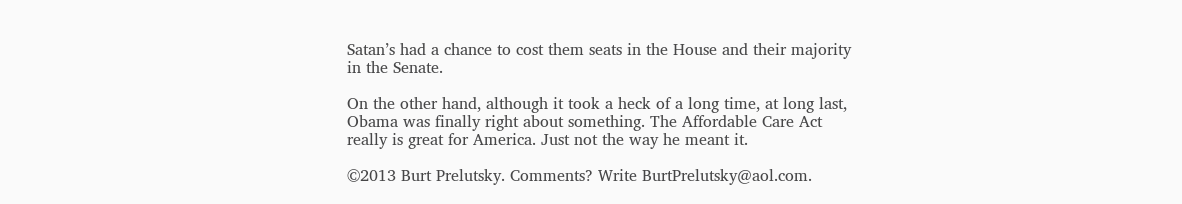Satan’s had a chance to cost them seats in the House and their majority in the Senate.

On the other hand, although it took a heck of a long time, at long last, Obama was finally right about something. The Affordable Care Act really is great for America. Just not the way he meant it.

©2013 Burt Prelutsky. Comments? Write BurtPrelutsky@aol.com.